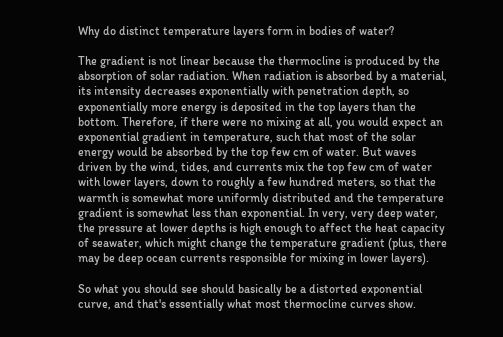Why do distinct temperature layers form in bodies of water?

The gradient is not linear because the thermocline is produced by the absorption of solar radiation. When radiation is absorbed by a material, its intensity decreases exponentially with penetration depth, so exponentially more energy is deposited in the top layers than the bottom. Therefore, if there were no mixing at all, you would expect an exponential gradient in temperature, such that most of the solar energy would be absorbed by the top few cm of water. But waves driven by the wind, tides, and currents mix the top few cm of water with lower layers, down to roughly a few hundred meters, so that the warmth is somewhat more uniformly distributed and the temperature gradient is somewhat less than exponential. In very, very deep water, the pressure at lower depths is high enough to affect the heat capacity of seawater, which might change the temperature gradient (plus, there may be deep ocean currents responsible for mixing in lower layers).

So what you should see should basically be a distorted exponential curve, and that's essentially what most thermocline curves show.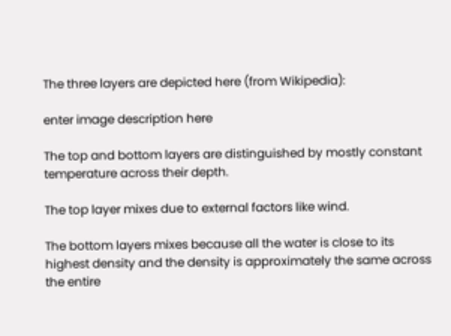The three layers are depicted here (from Wikipedia):

enter image description here

The top and bottom layers are distinguished by mostly constant temperature across their depth.

The top layer mixes due to external factors like wind.

The bottom layers mixes because all the water is close to its highest density and the density is approximately the same across the entire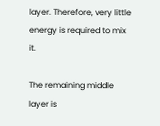layer. Therefore, very little energy is required to mix it.

The remaining middle layer is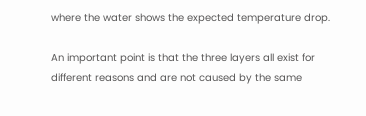where the water shows the expected temperature drop.

An important point is that the three layers all exist for different reasons and are not caused by the same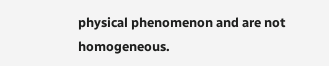physical phenomenon and are not homogeneous.